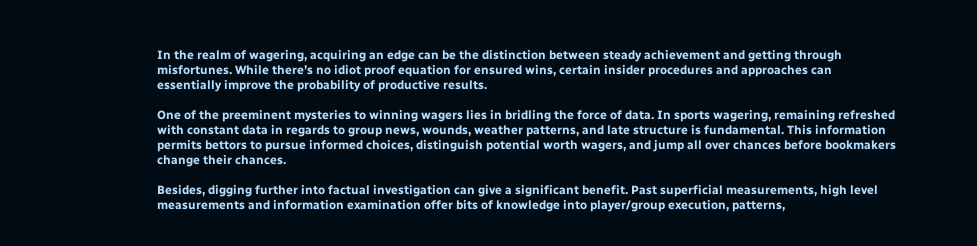In the realm of wagering, acquiring an edge can be the distinction between steady achievement and getting through misfortunes. While there’s no idiot proof equation for ensured wins, certain insider procedures and approaches can essentially improve the probability of productive results.

One of the preeminent mysteries to winning wagers lies in bridling the force of data. In sports wagering, remaining refreshed with constant data in regards to group news, wounds, weather patterns, and late structure is fundamental. This information permits bettors to pursue informed choices, distinguish potential worth wagers, and jump all over chances before bookmakers change their chances.

Besides, digging further into factual investigation can give a significant benefit. Past superficial measurements, high level measurements and information examination offer bits of knowledge into player/group execution, patterns,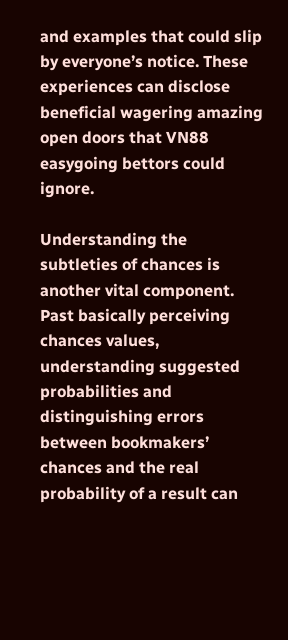and examples that could slip by everyone’s notice. These experiences can disclose beneficial wagering amazing open doors that VN88 easygoing bettors could ignore.

Understanding the subtleties of chances is another vital component. Past basically perceiving chances values, understanding suggested probabilities and distinguishing errors between bookmakers’ chances and the real probability of a result can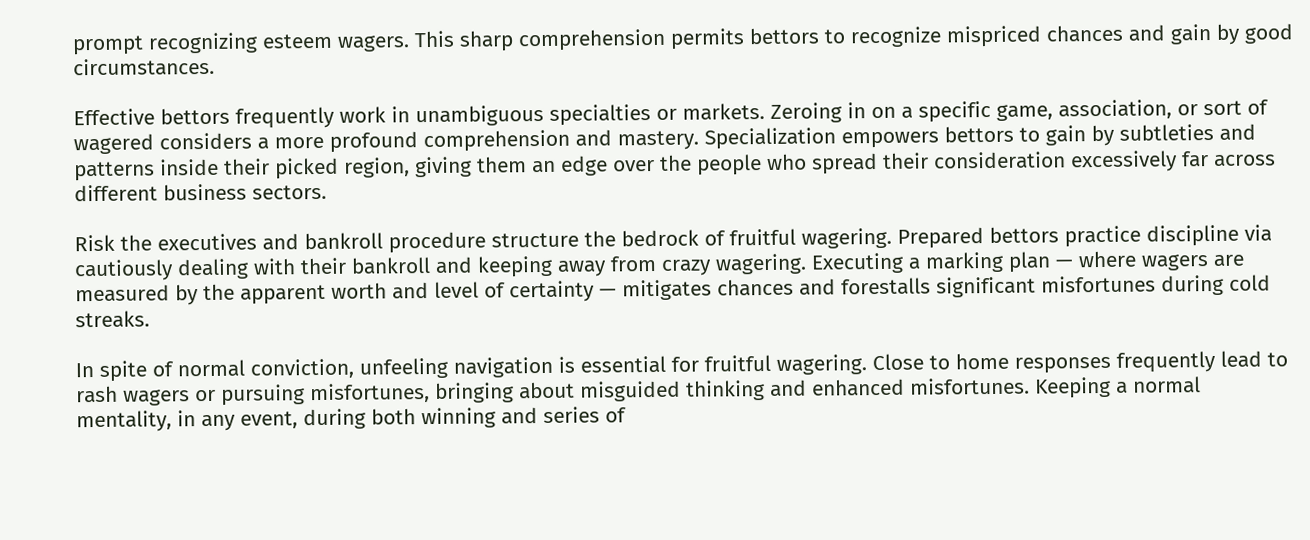prompt recognizing esteem wagers. This sharp comprehension permits bettors to recognize mispriced chances and gain by good circumstances.

Effective bettors frequently work in unambiguous specialties or markets. Zeroing in on a specific game, association, or sort of wagered considers a more profound comprehension and mastery. Specialization empowers bettors to gain by subtleties and patterns inside their picked region, giving them an edge over the people who spread their consideration excessively far across different business sectors.

Risk the executives and bankroll procedure structure the bedrock of fruitful wagering. Prepared bettors practice discipline via cautiously dealing with their bankroll and keeping away from crazy wagering. Executing a marking plan — where wagers are measured by the apparent worth and level of certainty — mitigates chances and forestalls significant misfortunes during cold streaks.

In spite of normal conviction, unfeeling navigation is essential for fruitful wagering. Close to home responses frequently lead to rash wagers or pursuing misfortunes, bringing about misguided thinking and enhanced misfortunes. Keeping a normal mentality, in any event, during both winning and series of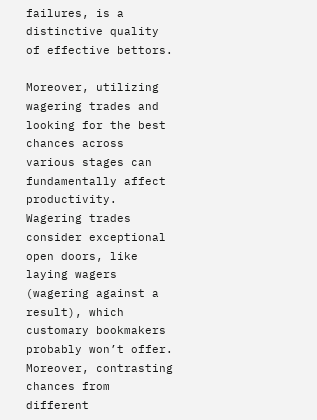failures, is a distinctive quality of effective bettors.

Moreover, utilizing wagering trades and looking for the best chances across various stages can fundamentally affect productivity. Wagering trades consider exceptional open doors, like laying wagers (wagering against a result), which customary bookmakers probably won’t offer. Moreover, contrasting chances from different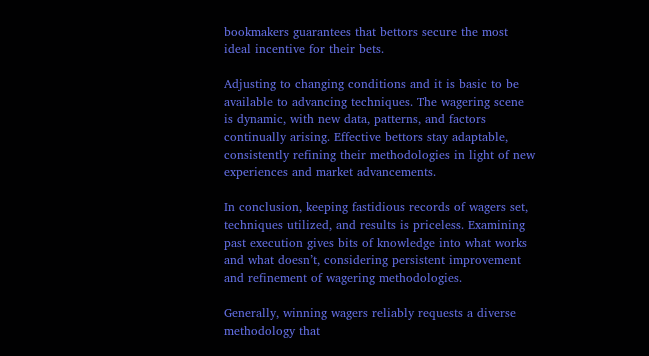bookmakers guarantees that bettors secure the most ideal incentive for their bets.

Adjusting to changing conditions and it is basic to be available to advancing techniques. The wagering scene is dynamic, with new data, patterns, and factors continually arising. Effective bettors stay adaptable, consistently refining their methodologies in light of new experiences and market advancements.

In conclusion, keeping fastidious records of wagers set, techniques utilized, and results is priceless. Examining past execution gives bits of knowledge into what works and what doesn’t, considering persistent improvement and refinement of wagering methodologies.

Generally, winning wagers reliably requests a diverse methodology that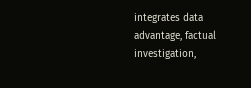integrates data advantage, factual investigation,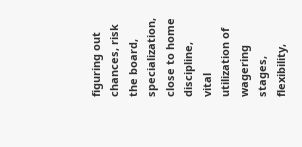figuring out chances, risk the board, specialization, close to home discipline, vital utilization of wagering stages, flexibility,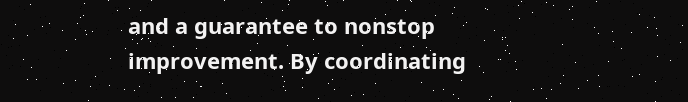and a guarantee to nonstop improvement. By coordinating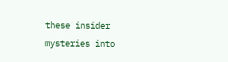these insider mysteries into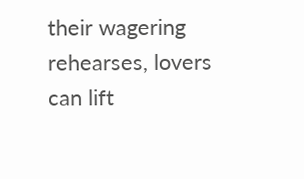their wagering rehearses, lovers can lift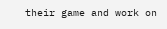their game and work on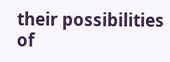their possibilities of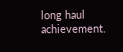long haul achievement.